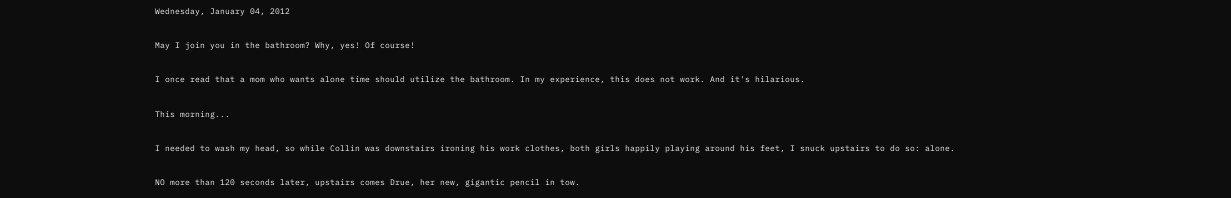Wednesday, January 04, 2012

May I join you in the bathroom? Why, yes! Of course!

I once read that a mom who wants alone time should utilize the bathroom. In my experience, this does not work. And it's hilarious.

This morning...

I needed to wash my head, so while Collin was downstairs ironing his work clothes, both girls happily playing around his feet, I snuck upstairs to do so: alone.

NO more than 120 seconds later, upstairs comes Drue, her new, gigantic pencil in tow.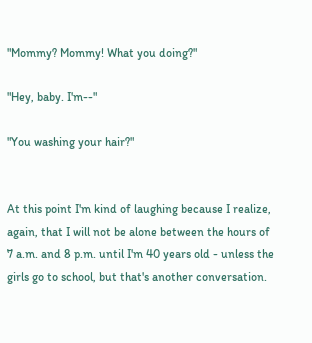"Mommy? Mommy! What you doing?"

"Hey, baby. I'm--"

"You washing your hair?"


At this point I'm kind of laughing because I realize, again, that I will not be alone between the hours of 7 a.m. and 8 p.m. until I'm 40 years old - unless the girls go to school, but that's another conversation.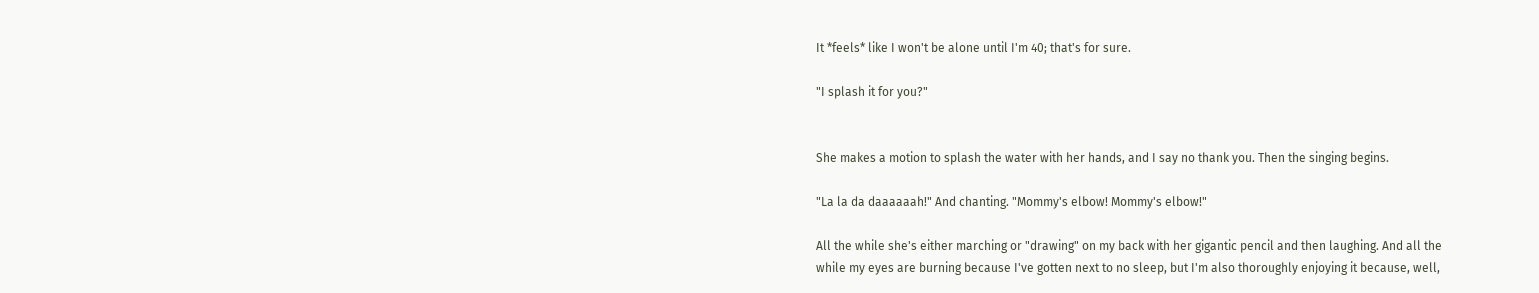It *feels* like I won't be alone until I'm 40; that's for sure.

"I splash it for you?"


She makes a motion to splash the water with her hands, and I say no thank you. Then the singing begins.

"La la da daaaaaah!" And chanting. "Mommy's elbow! Mommy's elbow!"

All the while she's either marching or "drawing" on my back with her gigantic pencil and then laughing. And all the while my eyes are burning because I've gotten next to no sleep, but I'm also thoroughly enjoying it because, well,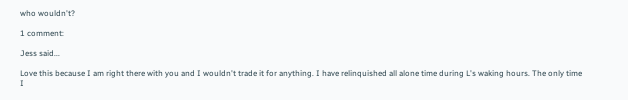who wouldn't?

1 comment:

Jess said...

Love this because I am right there with you and I wouldn't trade it for anything. I have relinquished all alone time during L's waking hours. The only time I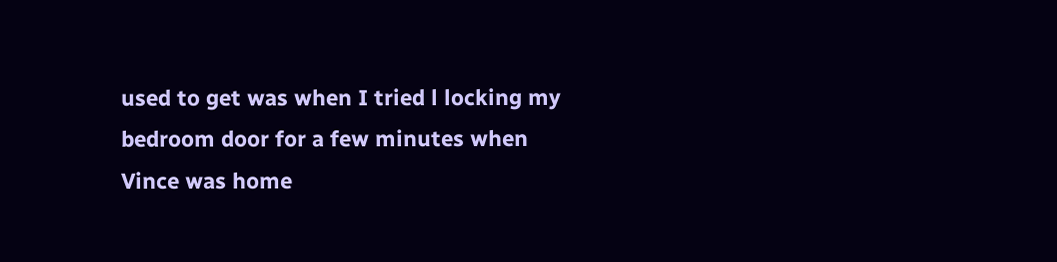used to get was when I tried l locking my bedroom door for a few minutes when Vince was home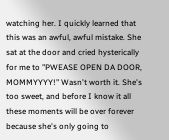watching her. I quickly learned that this was an awful, awful mistake. She sat at the door and cried hysterically for me to "PWEASE OPEN DA DOOR, MOMMYYYY!" Wasn't worth it. She's too sweet, and before I know it all these moments will be over forever because she's only going to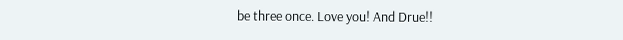be three once. Love you! And Drue!!